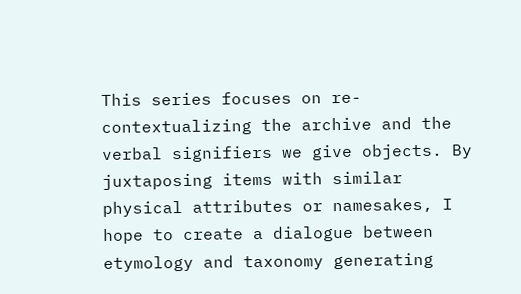This series focuses on re-contextualizing the archive and the verbal signifiers we give objects. By juxtaposing items with similar physical attributes or namesakes, I hope to create a dialogue between etymology and taxonomy generating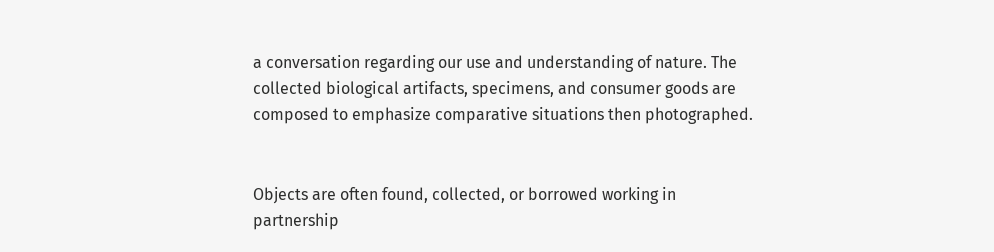a conversation regarding our use and understanding of nature. The collected biological artifacts, specimens, and consumer goods are composed to emphasize comparative situations then photographed.


Objects are often found, collected, or borrowed working in partnership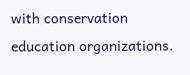with conservation education organizations.